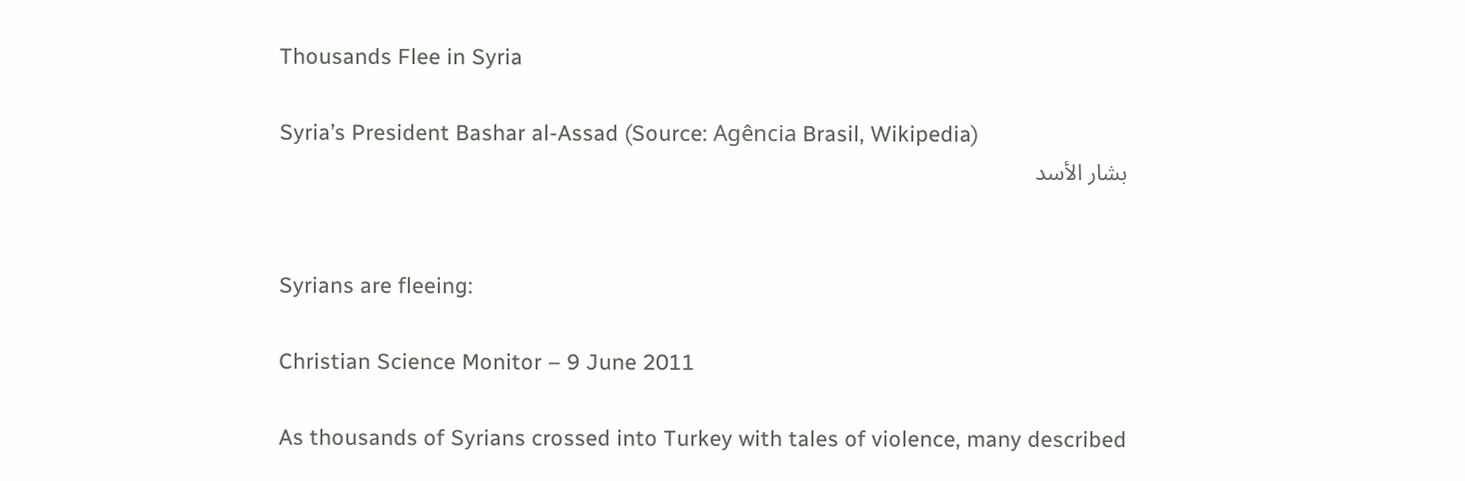Thousands Flee in Syria

Syria’s President Bashar al-Assad (Source: Agência Brasil, Wikipedia)
بشار الأسد


Syrians are fleeing:

Christian Science Monitor – 9 June 2011

As thousands of Syrians crossed into Turkey with tales of violence, many described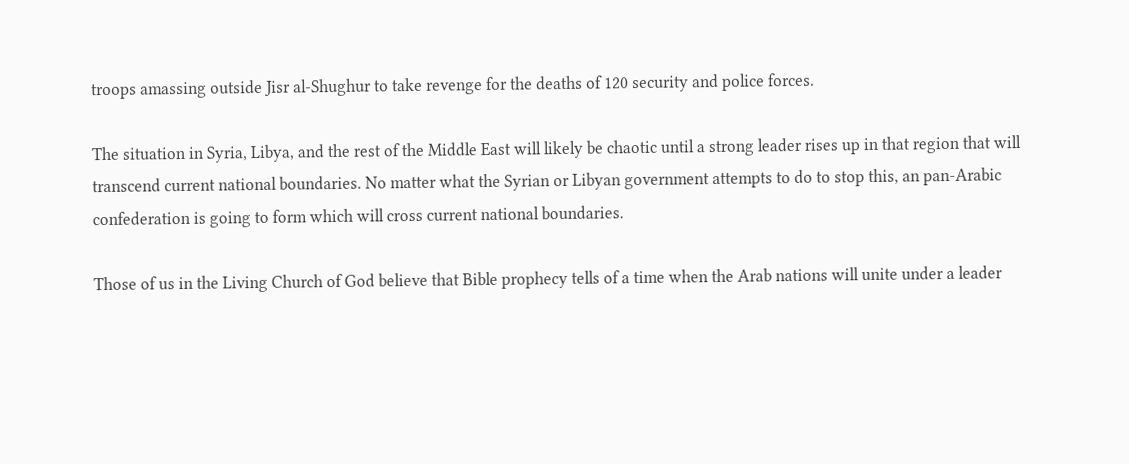troops amassing outside Jisr al-Shughur to take revenge for the deaths of 120 security and police forces.

The situation in Syria, Libya, and the rest of the Middle East will likely be chaotic until a strong leader rises up in that region that will transcend current national boundaries. No matter what the Syrian or Libyan government attempts to do to stop this, an pan-Arabic confederation is going to form which will cross current national boundaries.

Those of us in the Living Church of God believe that Bible prophecy tells of a time when the Arab nations will unite under a leader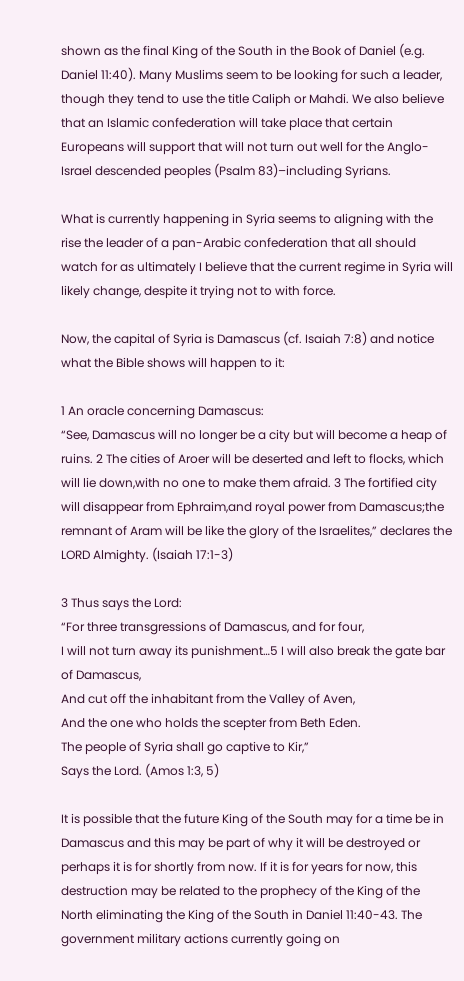shown as the final King of the South in the Book of Daniel (e.g. Daniel 11:40). Many Muslims seem to be looking for such a leader, though they tend to use the title Caliph or Mahdi. We also believe that an Islamic confederation will take place that certain Europeans will support that will not turn out well for the Anglo-Israel descended peoples (Psalm 83)–including Syrians.

What is currently happening in Syria seems to aligning with the rise the leader of a pan-Arabic confederation that all should watch for as ultimately I believe that the current regime in Syria will likely change, despite it trying not to with force.

Now, the capital of Syria is Damascus (cf. Isaiah 7:8) and notice what the Bible shows will happen to it:

1 An oracle concerning Damascus:
“See, Damascus will no longer be a city but will become a heap of ruins. 2 The cities of Aroer will be deserted and left to flocks, which will lie down,with no one to make them afraid. 3 The fortified city will disappear from Ephraim,and royal power from Damascus;the remnant of Aram will be like the glory of the Israelites,” declares the LORD Almighty. (Isaiah 17:1-3)

3 Thus says the Lord:
“For three transgressions of Damascus, and for four,
I will not turn away its punishment…5 I will also break the gate bar of Damascus,
And cut off the inhabitant from the Valley of Aven,
And the one who holds the scepter from Beth Eden.
The people of Syria shall go captive to Kir,”
Says the Lord. (Amos 1:3, 5)

It is possible that the future King of the South may for a time be in Damascus and this may be part of why it will be destroyed or perhaps it is for shortly from now. If it is for years for now, this destruction may be related to the prophecy of the King of the North eliminating the King of the South in Daniel 11:40-43. The government military actions currently going on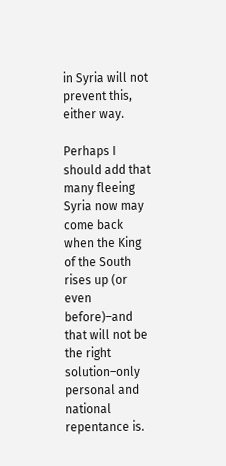in Syria will not prevent this, either way.

Perhaps I should add that many fleeing Syria now may come back when the King of the South rises up (or even before)–and that will not be the right solution–only personal and national repentance is.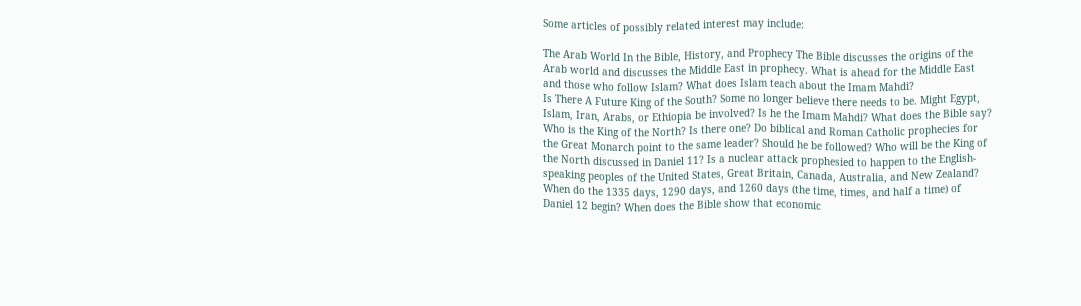Some articles of possibly related interest may include:

The Arab World In the Bible, History, and Prophecy The Bible discusses the origins of the Arab world and discusses the Middle East in prophecy. What is ahead for the Middle East and those who follow Islam? What does Islam teach about the Imam Mahdi?
Is There A Future King of the South? Some no longer believe there needs to be. Might Egypt, Islam, Iran, Arabs, or Ethiopia be involved? Is he the Imam Mahdi? What does the Bible say?
Who is the King of the North? Is there one? Do biblical and Roman Catholic prophecies for the Great Monarch point to the same leader? Should he be followed? Who will be the King of the North discussed in Daniel 11? Is a nuclear attack prophesied to happen to the English-speaking peoples of the United States, Great Britain, Canada, Australia, and New Zealand? When do the 1335 days, 1290 days, and 1260 days (the time, times, and half a time) of Daniel 12 begin? When does the Bible show that economic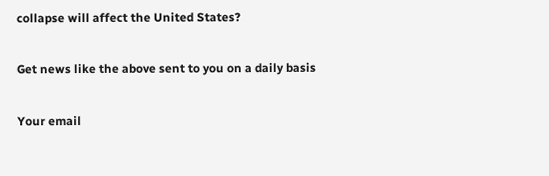collapse will affect the United States?

Get news like the above sent to you on a daily basis

Your email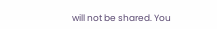will not be shared. You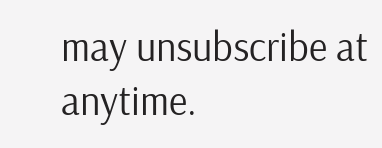may unsubscribe at anytime.